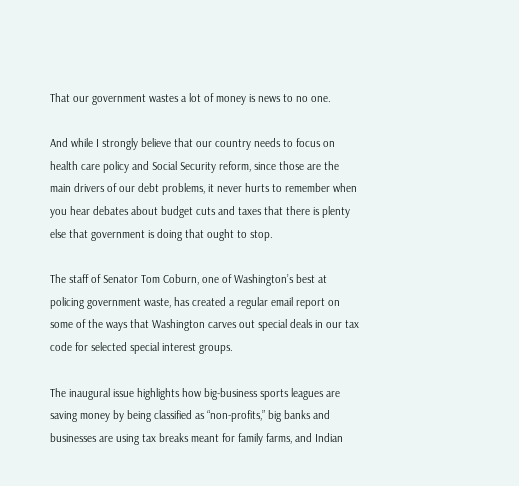That our government wastes a lot of money is news to no one.

And while I strongly believe that our country needs to focus on health care policy and Social Security reform, since those are the main drivers of our debt problems, it never hurts to remember when you hear debates about budget cuts and taxes that there is plenty else that government is doing that ought to stop.

The staff of Senator Tom Coburn, one of Washington’s best at policing government waste, has created a regular email report on some of the ways that Washington carves out special deals in our tax code for selected special interest groups.

The inaugural issue highlights how big-business sports leagues are saving money by being classified as “non-profits,” big banks and businesses are using tax breaks meant for family farms, and Indian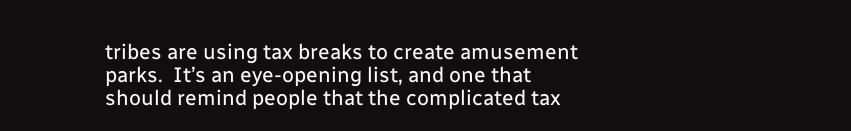tribes are using tax breaks to create amusement parks.  It’s an eye-opening list, and one that should remind people that the complicated tax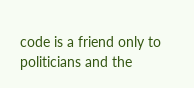code is a friend only to politicians and the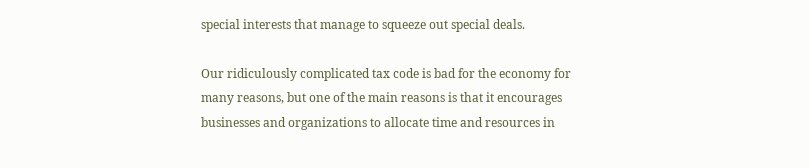special interests that manage to squeeze out special deals.

Our ridiculously complicated tax code is bad for the economy for many reasons, but one of the main reasons is that it encourages businesses and organizations to allocate time and resources in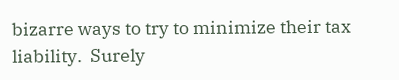bizarre ways to try to minimize their tax liability.  Surely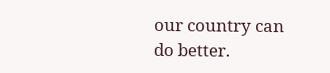our country can do better.